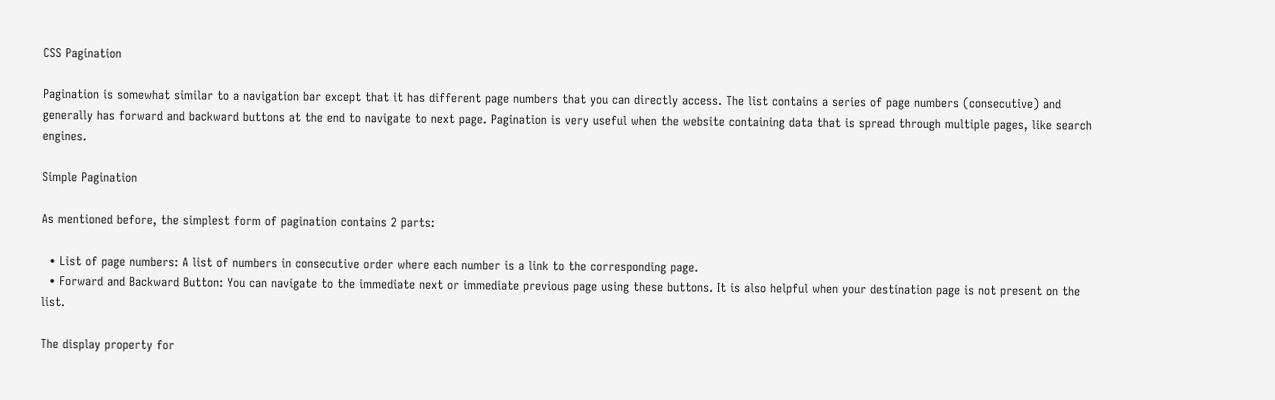CSS Pagination

Pagination is somewhat similar to a navigation bar except that it has different page numbers that you can directly access. The list contains a series of page numbers (consecutive) and generally has forward and backward buttons at the end to navigate to next page. Pagination is very useful when the website containing data that is spread through multiple pages, like search engines.

Simple Pagination

As mentioned before, the simplest form of pagination contains 2 parts:

  • List of page numbers: A list of numbers in consecutive order where each number is a link to the corresponding page.
  • Forward and Backward Button: You can navigate to the immediate next or immediate previous page using these buttons. It is also helpful when your destination page is not present on the list.

The display property for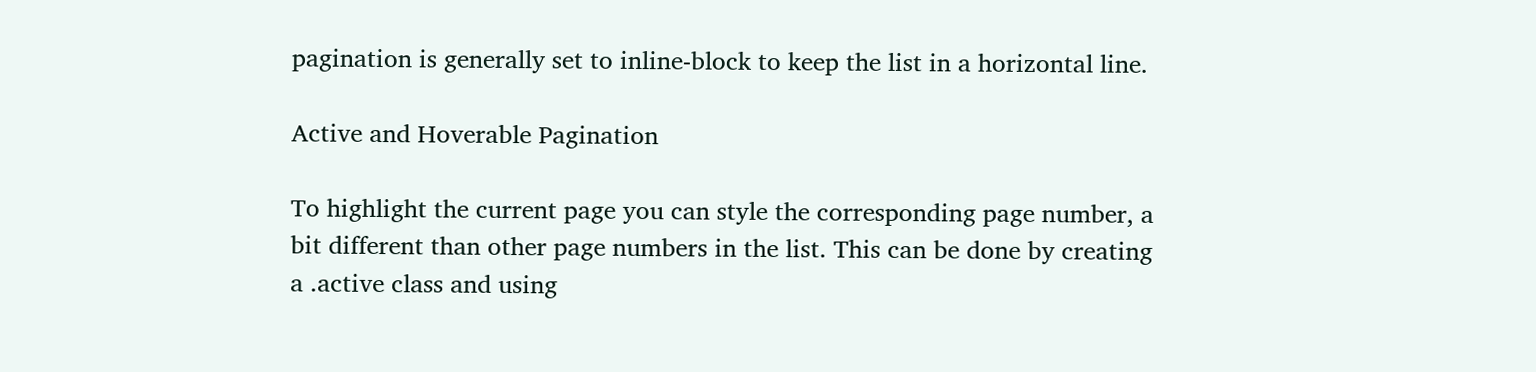pagination is generally set to inline-block to keep the list in a horizontal line.

Active and Hoverable Pagination

To highlight the current page you can style the corresponding page number, a bit different than other page numbers in the list. This can be done by creating a .active class and using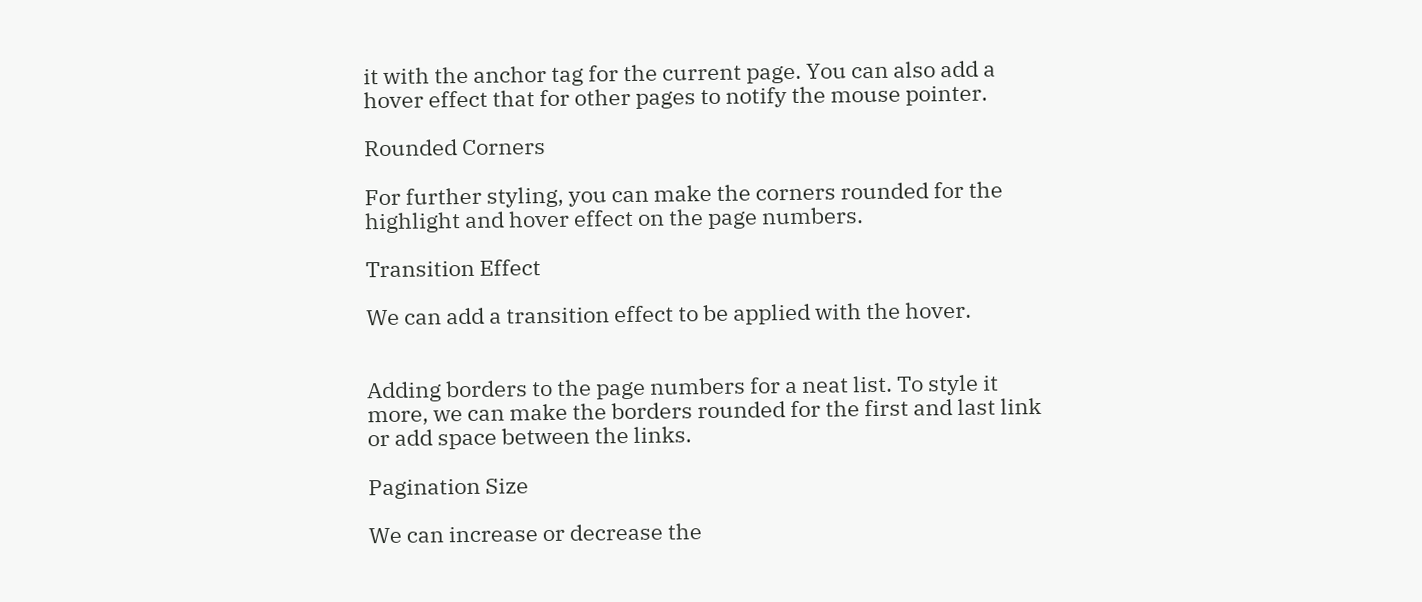it with the anchor tag for the current page. You can also add a hover effect that for other pages to notify the mouse pointer.

Rounded Corners

For further styling, you can make the corners rounded for the highlight and hover effect on the page numbers.

Transition Effect

We can add a transition effect to be applied with the hover.


Adding borders to the page numbers for a neat list. To style it more, we can make the borders rounded for the first and last link or add space between the links.

Pagination Size

We can increase or decrease the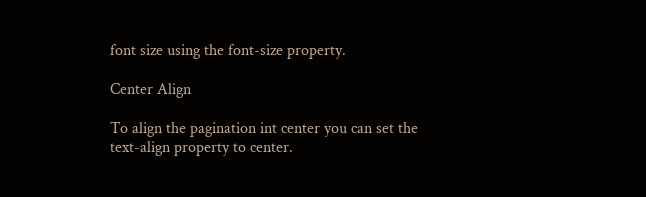font size using the font-size property.

Center Align

To align the pagination int center you can set the text-align property to center.